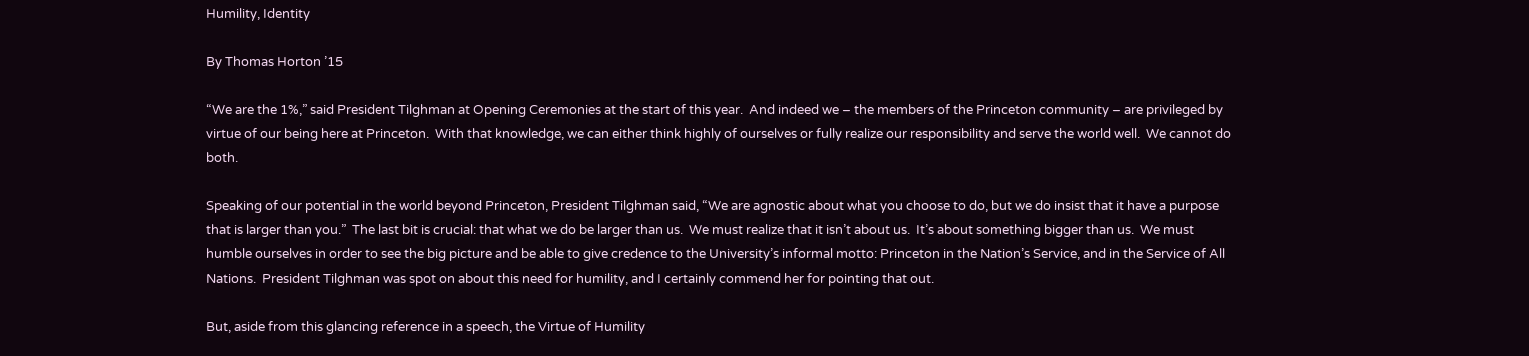Humility, Identity

By Thomas Horton ’15

“We are the 1%,” said President Tilghman at Opening Ceremonies at the start of this year.  And indeed we – the members of the Princeton community – are privileged by virtue of our being here at Princeton.  With that knowledge, we can either think highly of ourselves or fully realize our responsibility and serve the world well.  We cannot do both.

Speaking of our potential in the world beyond Princeton, President Tilghman said, “We are agnostic about what you choose to do, but we do insist that it have a purpose that is larger than you.”  The last bit is crucial: that what we do be larger than us.  We must realize that it isn’t about us.  It’s about something bigger than us.  We must humble ourselves in order to see the big picture and be able to give credence to the University’s informal motto: Princeton in the Nation’s Service, and in the Service of All Nations.  President Tilghman was spot on about this need for humility, and I certainly commend her for pointing that out.

But, aside from this glancing reference in a speech, the Virtue of Humility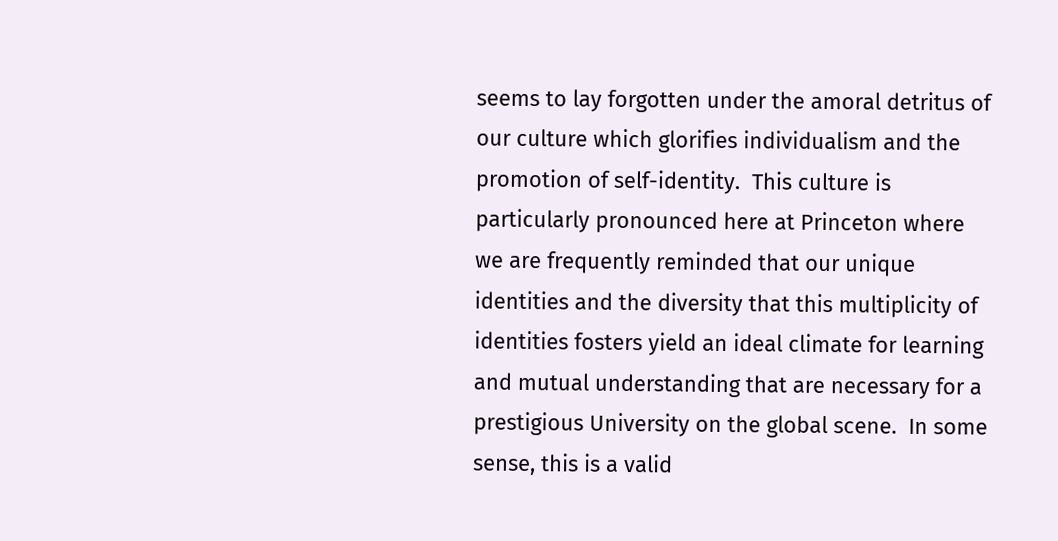seems to lay forgotten under the amoral detritus of our culture which glorifies individualism and the promotion of self-identity.  This culture is particularly pronounced here at Princeton where we are frequently reminded that our unique identities and the diversity that this multiplicity of identities fosters yield an ideal climate for learning and mutual understanding that are necessary for a prestigious University on the global scene.  In some sense, this is a valid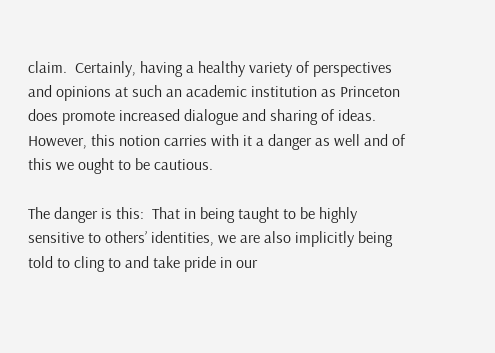claim.  Certainly, having a healthy variety of perspectives and opinions at such an academic institution as Princeton does promote increased dialogue and sharing of ideas.  However, this notion carries with it a danger as well and of this we ought to be cautious.

The danger is this:  That in being taught to be highly sensitive to others’ identities, we are also implicitly being told to cling to and take pride in our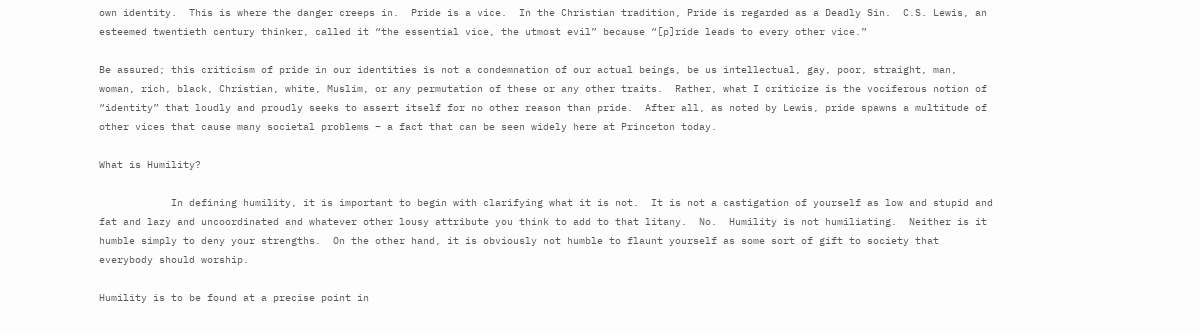own identity.  This is where the danger creeps in.  Pride is a vice.  In the Christian tradition, Pride is regarded as a Deadly Sin.  C.S. Lewis, an esteemed twentieth century thinker, called it “the essential vice, the utmost evil” because “[p]ride leads to every other vice.”

Be assured; this criticism of pride in our identities is not a condemnation of our actual beings, be us intellectual, gay, poor, straight, man, woman, rich, black, Christian, white, Muslim, or any permutation of these or any other traits.  Rather, what I criticize is the vociferous notion of “identity” that loudly and proudly seeks to assert itself for no other reason than pride.  After all, as noted by Lewis, pride spawns a multitude of other vices that cause many societal problems – a fact that can be seen widely here at Princeton today.

What is Humility?

            In defining humility, it is important to begin with clarifying what it is not.  It is not a castigation of yourself as low and stupid and fat and lazy and uncoordinated and whatever other lousy attribute you think to add to that litany.  No.  Humility is not humiliating.  Neither is it humble simply to deny your strengths.  On the other hand, it is obviously not humble to flaunt yourself as some sort of gift to society that everybody should worship.

Humility is to be found at a precise point in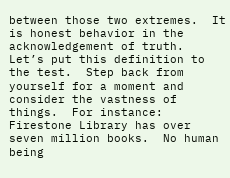between those two extremes.  It is honest behavior in the acknowledgement of truth.  Let’s put this definition to the test.  Step back from yourself for a moment and consider the vastness of things.  For instance:  Firestone Library has over seven million books.  No human being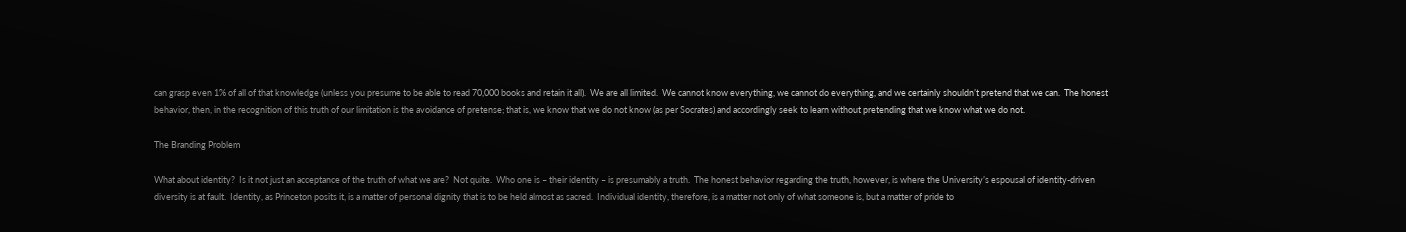can grasp even 1% of all of that knowledge (unless you presume to be able to read 70,000 books and retain it all).  We are all limited.  We cannot know everything, we cannot do everything, and we certainly shouldn’t pretend that we can.  The honest behavior, then, in the recognition of this truth of our limitation is the avoidance of pretense; that is, we know that we do not know (as per Socrates) and accordingly seek to learn without pretending that we know what we do not.

The Branding Problem

What about identity?  Is it not just an acceptance of the truth of what we are?  Not quite.  Who one is – their identity – is presumably a truth.  The honest behavior regarding the truth, however, is where the University’s espousal of identity-driven diversity is at fault.  Identity, as Princeton posits it, is a matter of personal dignity that is to be held almost as sacred.  Individual identity, therefore, is a matter not only of what someone is, but a matter of pride to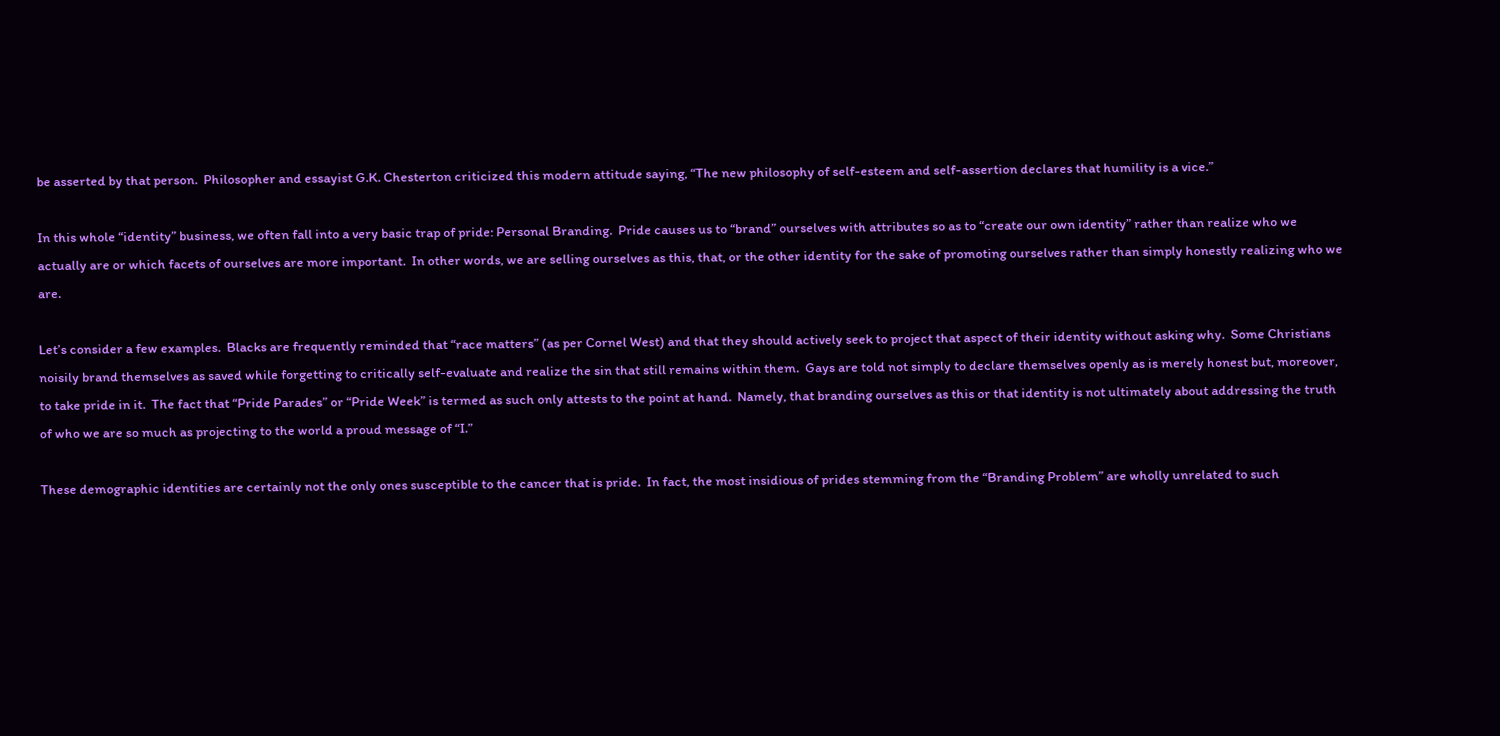be asserted by that person.  Philosopher and essayist G.K. Chesterton criticized this modern attitude saying, “The new philosophy of self-esteem and self-assertion declares that humility is a vice.”

In this whole “identity” business, we often fall into a very basic trap of pride: Personal Branding.  Pride causes us to “brand” ourselves with attributes so as to “create our own identity” rather than realize who we actually are or which facets of ourselves are more important.  In other words, we are selling ourselves as this, that, or the other identity for the sake of promoting ourselves rather than simply honestly realizing who we are.

Let’s consider a few examples.  Blacks are frequently reminded that “race matters” (as per Cornel West) and that they should actively seek to project that aspect of their identity without asking why.  Some Christians noisily brand themselves as saved while forgetting to critically self-evaluate and realize the sin that still remains within them.  Gays are told not simply to declare themselves openly as is merely honest but, moreover, to take pride in it.  The fact that “Pride Parades” or “Pride Week” is termed as such only attests to the point at hand.  Namely, that branding ourselves as this or that identity is not ultimately about addressing the truth of who we are so much as projecting to the world a proud message of “I.”

These demographic identities are certainly not the only ones susceptible to the cancer that is pride.  In fact, the most insidious of prides stemming from the “Branding Problem” are wholly unrelated to such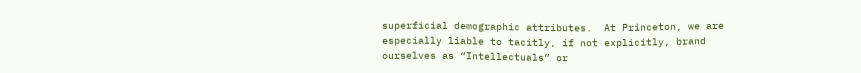superficial demographic attributes.  At Princeton, we are especially liable to tacitly, if not explicitly, brand ourselves as “Intellectuals” or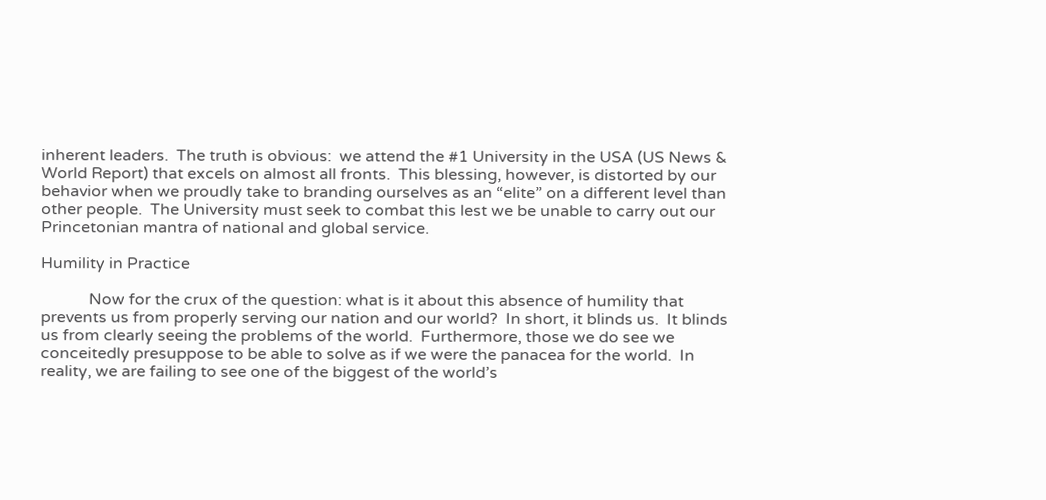inherent leaders.  The truth is obvious:  we attend the #1 University in the USA (US News & World Report) that excels on almost all fronts.  This blessing, however, is distorted by our behavior when we proudly take to branding ourselves as an “elite” on a different level than other people.  The University must seek to combat this lest we be unable to carry out our Princetonian mantra of national and global service.

Humility in Practice

            Now for the crux of the question: what is it about this absence of humility that prevents us from properly serving our nation and our world?  In short, it blinds us.  It blinds us from clearly seeing the problems of the world.  Furthermore, those we do see we conceitedly presuppose to be able to solve as if we were the panacea for the world.  In reality, we are failing to see one of the biggest of the world’s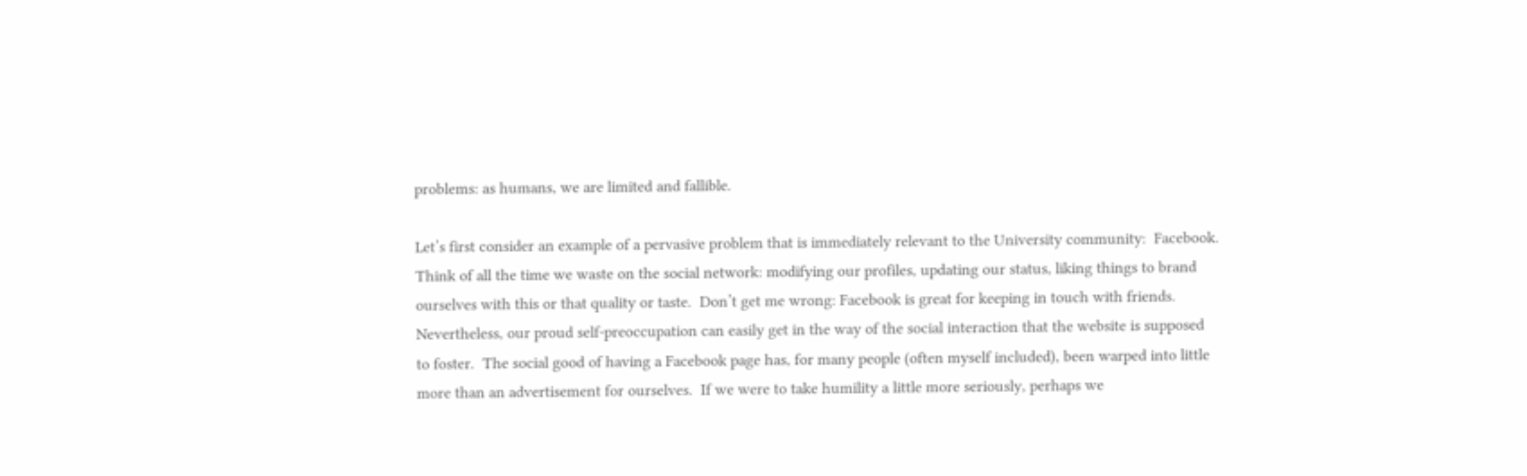problems: as humans, we are limited and fallible.

Let’s first consider an example of a pervasive problem that is immediately relevant to the University community:  Facebook.  Think of all the time we waste on the social network: modifying our profiles, updating our status, liking things to brand ourselves with this or that quality or taste.  Don’t get me wrong: Facebook is great for keeping in touch with friends.  Nevertheless, our proud self-preoccupation can easily get in the way of the social interaction that the website is supposed to foster.  The social good of having a Facebook page has, for many people (often myself included), been warped into little more than an advertisement for ourselves.  If we were to take humility a little more seriously, perhaps we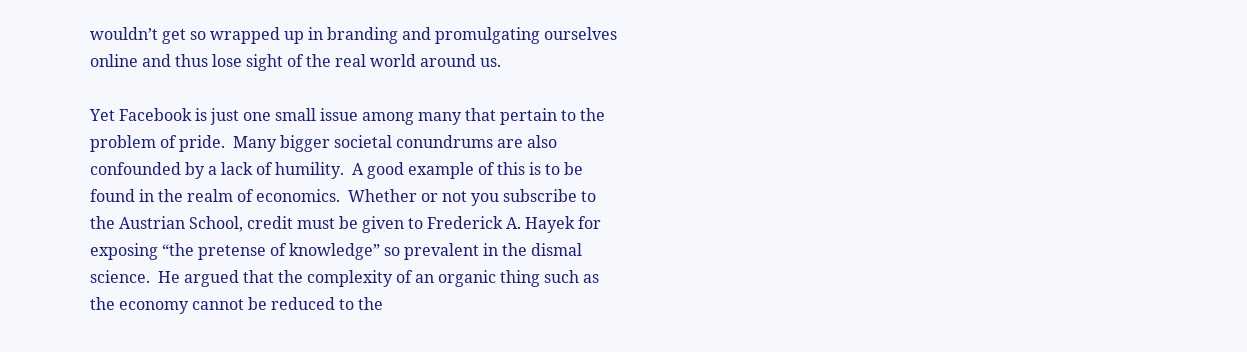wouldn’t get so wrapped up in branding and promulgating ourselves online and thus lose sight of the real world around us.

Yet Facebook is just one small issue among many that pertain to the problem of pride.  Many bigger societal conundrums are also confounded by a lack of humility.  A good example of this is to be found in the realm of economics.  Whether or not you subscribe to the Austrian School, credit must be given to Frederick A. Hayek for exposing “the pretense of knowledge” so prevalent in the dismal science.  He argued that the complexity of an organic thing such as the economy cannot be reduced to the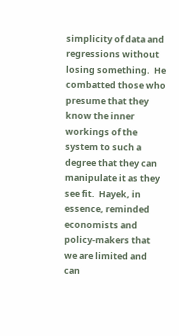simplicity of data and regressions without losing something.  He combatted those who presume that they know the inner workings of the system to such a degree that they can manipulate it as they see fit.  Hayek, in essence, reminded economists and policy-makers that we are limited and can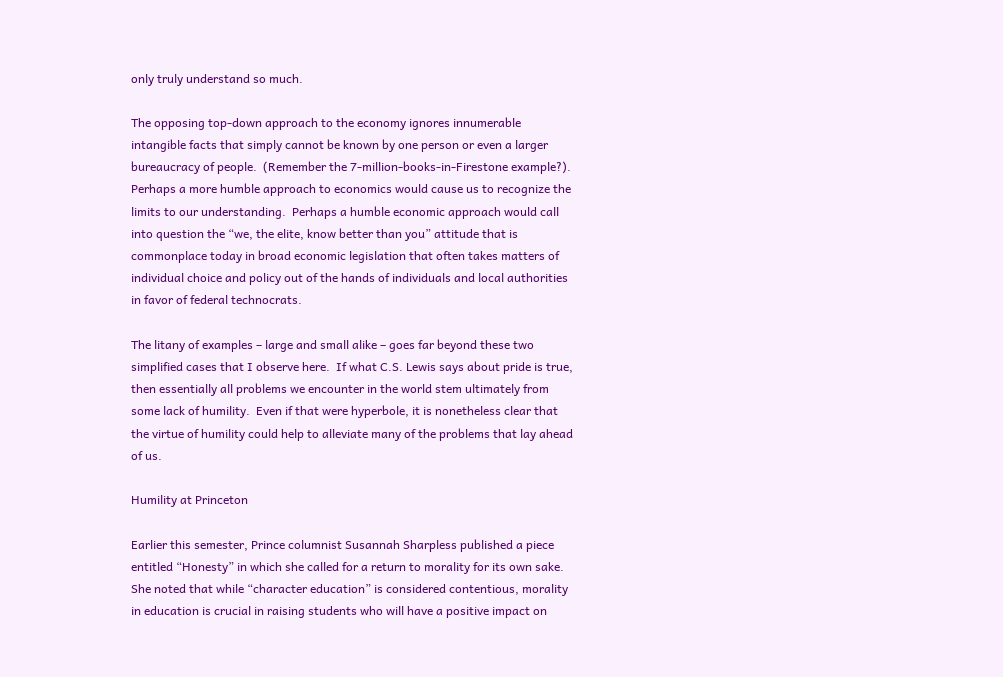only truly understand so much.

The opposing top-down approach to the economy ignores innumerable intangible facts that simply cannot be known by one person or even a larger bureaucracy of people.  (Remember the 7-million-books-in-Firestone example?).  Perhaps a more humble approach to economics would cause us to recognize the limits to our understanding.  Perhaps a humble economic approach would call into question the “we, the elite, know better than you” attitude that is commonplace today in broad economic legislation that often takes matters of individual choice and policy out of the hands of individuals and local authorities in favor of federal technocrats.

The litany of examples – large and small alike – goes far beyond these two simplified cases that I observe here.  If what C.S. Lewis says about pride is true, then essentially all problems we encounter in the world stem ultimately from some lack of humility.  Even if that were hyperbole, it is nonetheless clear that the virtue of humility could help to alleviate many of the problems that lay ahead of us.

Humility at Princeton

Earlier this semester, Prince columnist Susannah Sharpless published a piece entitled “Honesty” in which she called for a return to morality for its own sake.  She noted that while “character education” is considered contentious, morality in education is crucial in raising students who will have a positive impact on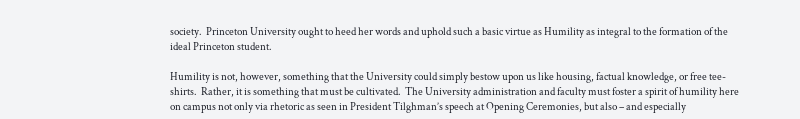society.  Princeton University ought to heed her words and uphold such a basic virtue as Humility as integral to the formation of the ideal Princeton student.

Humility is not, however, something that the University could simply bestow upon us like housing, factual knowledge, or free tee-shirts.  Rather, it is something that must be cultivated.  The University administration and faculty must foster a spirit of humility here on campus not only via rhetoric as seen in President Tilghman’s speech at Opening Ceremonies, but also – and especially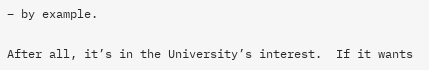– by example.

After all, it’s in the University’s interest.  If it wants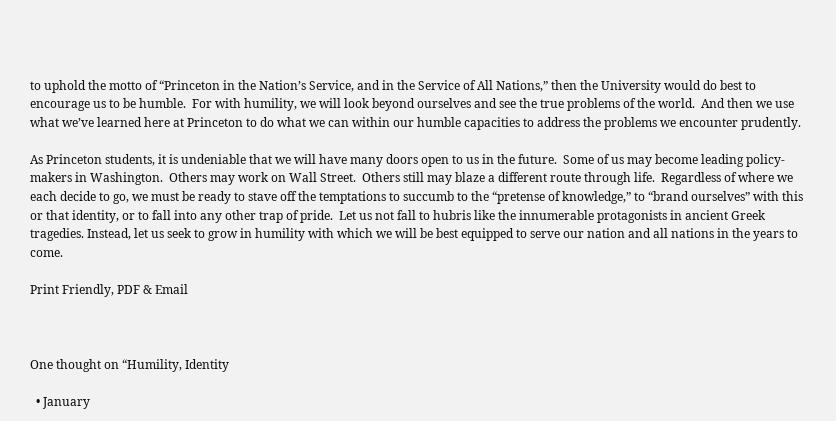to uphold the motto of “Princeton in the Nation’s Service, and in the Service of All Nations,” then the University would do best to encourage us to be humble.  For with humility, we will look beyond ourselves and see the true problems of the world.  And then we use what we’ve learned here at Princeton to do what we can within our humble capacities to address the problems we encounter prudently.

As Princeton students, it is undeniable that we will have many doors open to us in the future.  Some of us may become leading policy-makers in Washington.  Others may work on Wall Street.  Others still may blaze a different route through life.  Regardless of where we each decide to go, we must be ready to stave off the temptations to succumb to the “pretense of knowledge,” to “brand ourselves” with this or that identity, or to fall into any other trap of pride.  Let us not fall to hubris like the innumerable protagonists in ancient Greek tragedies. Instead, let us seek to grow in humility with which we will be best equipped to serve our nation and all nations in the years to come.

Print Friendly, PDF & Email



One thought on “Humility, Identity

  • January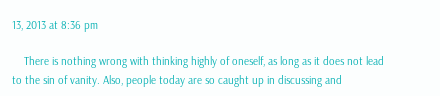13, 2013 at 8:36 pm

    There is nothing wrong with thinking highly of oneself, as long as it does not lead to the sin of vanity. Also, people today are so caught up in discussing and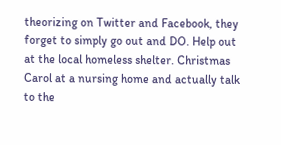theorizing on Twitter and Facebook, they forget to simply go out and DO. Help out at the local homeless shelter. Christmas Carol at a nursing home and actually talk to the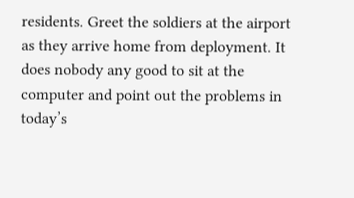residents. Greet the soldiers at the airport as they arrive home from deployment. It does nobody any good to sit at the computer and point out the problems in today’s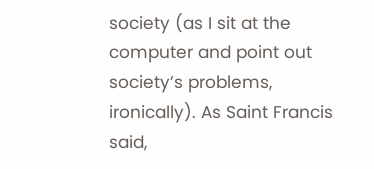society (as I sit at the computer and point out society’s problems, ironically). As Saint Francis said,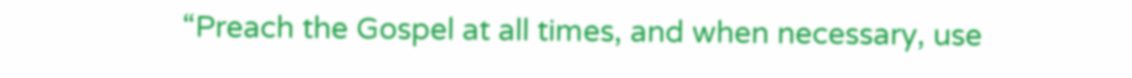“Preach the Gospel at all times, and when necessary, use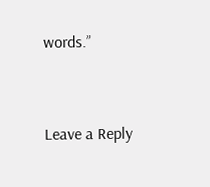words.”


Leave a Reply